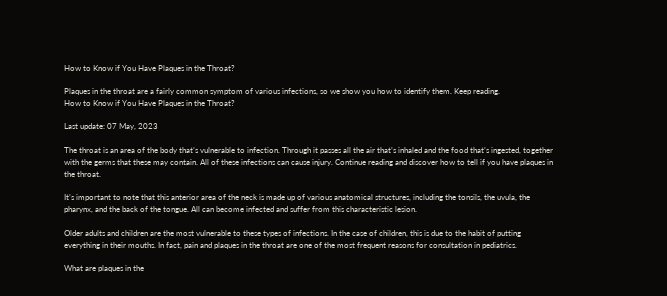How to Know if You Have Plaques in the Throat?

Plaques in the throat are a fairly common symptom of various infections, so we show you how to identify them. Keep reading.
How to Know if You Have Plaques in the Throat?

Last update: 07 May, 2023

The throat is an area of the body that’s vulnerable to infection. Through it passes all the air that’s inhaled and the food that’s ingested, together with the germs that these may contain. All of these infections can cause injury. Continue reading and discover how to tell if you have plaques in the throat.

It’s important to note that this anterior area of the neck is made up of various anatomical structures, including the tonsils, the uvula, the pharynx, and the back of the tongue. All can become infected and suffer from this characteristic lesion.

Older adults and children are the most vulnerable to these types of infections. In the case of children, this is due to the habit of putting everything in their mouths. In fact, pain and plaques in the throat are one of the most frequent reasons for consultation in pediatrics.

What are plaques in the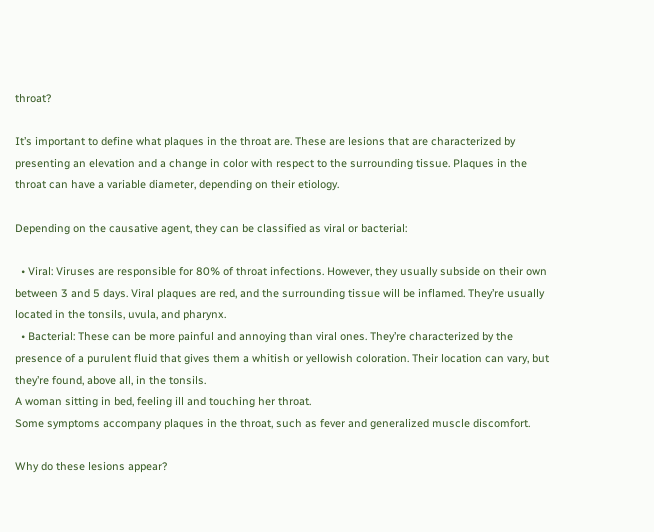throat?

It’s important to define what plaques in the throat are. These are lesions that are characterized by presenting an elevation and a change in color with respect to the surrounding tissue. Plaques in the throat can have a variable diameter, depending on their etiology.

Depending on the causative agent, they can be classified as viral or bacterial:

  • Viral: Viruses are responsible for 80% of throat infections. However, they usually subside on their own between 3 and 5 days. Viral plaques are red, and the surrounding tissue will be inflamed. They’re usually located in the tonsils, uvula, and pharynx.
  • Bacterial: These can be more painful and annoying than viral ones. They’re characterized by the presence of a purulent fluid that gives them a whitish or yellowish coloration. Their location can vary, but they’re found, above all, in the tonsils.
A woman sitting in bed, feeling ill and touching her throat.
Some symptoms accompany plaques in the throat, such as fever and generalized muscle discomfort.

Why do these lesions appear?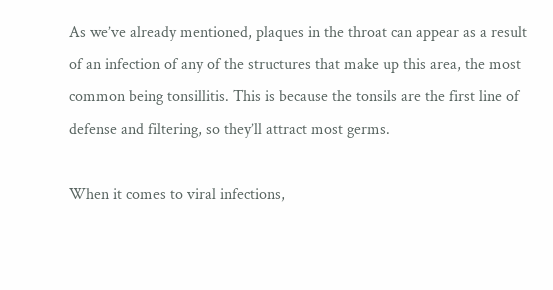As we’ve already mentioned, plaques in the throat can appear as a result of an infection of any of the structures that make up this area, the most common being tonsillitis. This is because the tonsils are the first line of defense and filtering, so they’ll attract most germs.

When it comes to viral infections,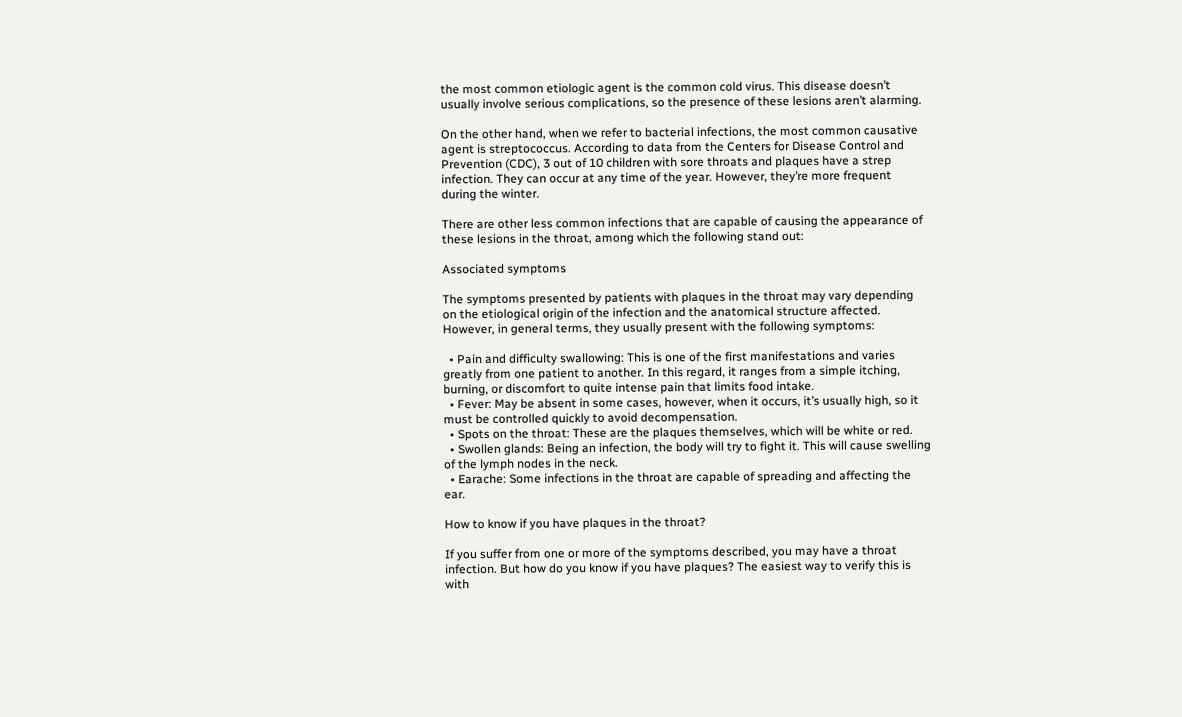the most common etiologic agent is the common cold virus. This disease doesn’t usually involve serious complications, so the presence of these lesions aren’t alarming.

On the other hand, when we refer to bacterial infections, the most common causative agent is streptococcus. According to data from the Centers for Disease Control and Prevention (CDC), 3 out of 10 children with sore throats and plaques have a strep infection. They can occur at any time of the year. However, they’re more frequent during the winter.

There are other less common infections that are capable of causing the appearance of these lesions in the throat, among which the following stand out:

Associated symptoms

The symptoms presented by patients with plaques in the throat may vary depending on the etiological origin of the infection and the anatomical structure affected. However, in general terms, they usually present with the following symptoms:

  • Pain and difficulty swallowing: This is one of the first manifestations and varies greatly from one patient to another. In this regard, it ranges from a simple itching, burning, or discomfort to quite intense pain that limits food intake.
  • Fever: May be absent in some cases, however, when it occurs, it’s usually high, so it must be controlled quickly to avoid decompensation.
  • Spots on the throat: These are the plaques themselves, which will be white or red.
  • Swollen glands: Being an infection, the body will try to fight it. This will cause swelling of the lymph nodes in the neck.
  • Earache: Some infections in the throat are capable of spreading and affecting the ear.

How to know if you have plaques in the throat?

If you suffer from one or more of the symptoms described, you may have a throat infection. But how do you know if you have plaques? The easiest way to verify this is with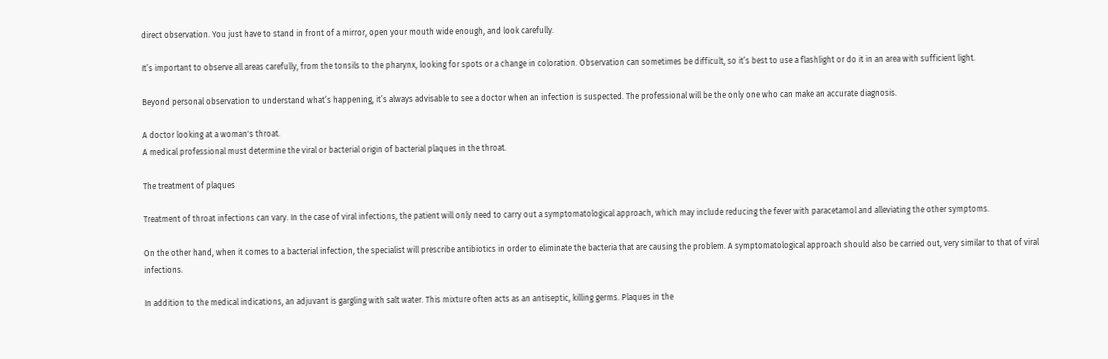direct observation. You just have to stand in front of a mirror, open your mouth wide enough, and look carefully.

It’s important to observe all areas carefully, from the tonsils to the pharynx, looking for spots or a change in coloration. Observation can sometimes be difficult, so it’s best to use a flashlight or do it in an area with sufficient light.

Beyond personal observation to understand what’s happening, it’s always advisable to see a doctor when an infection is suspected. The professional will be the only one who can make an accurate diagnosis.

A doctor looking at a woman's throat.
A medical professional must determine the viral or bacterial origin of bacterial plaques in the throat.

The treatment of plaques

Treatment of throat infections can vary. In the case of viral infections, the patient will only need to carry out a symptomatological approach, which may include reducing the fever with paracetamol and alleviating the other symptoms.

On the other hand, when it comes to a bacterial infection, the specialist will prescribe antibiotics in order to eliminate the bacteria that are causing the problem. A symptomatological approach should also be carried out, very similar to that of viral infections.

In addition to the medical indications, an adjuvant is gargling with salt water. This mixture often acts as an antiseptic, killing germs. Plaques in the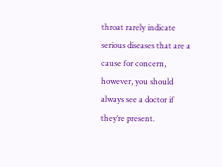throat rarely indicate serious diseases that are a cause for concern, however, you should always see a doctor if they’re present.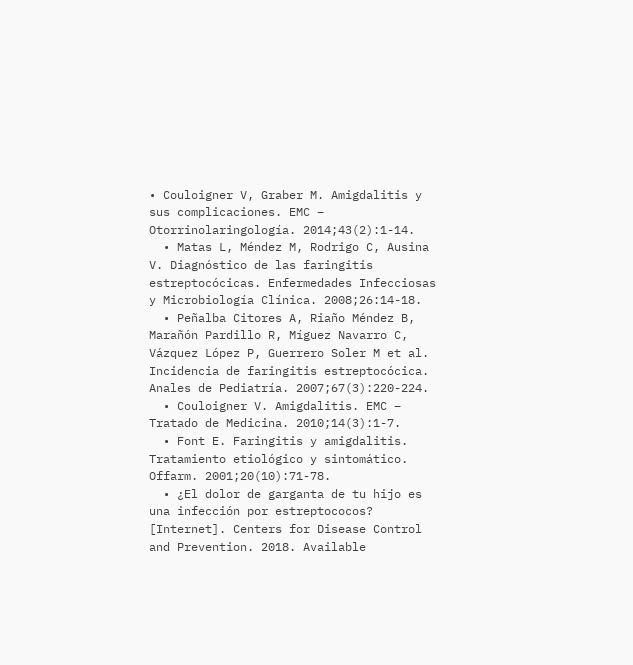• Couloigner V, Graber M. Amigdalitis y sus complicaciones. EMC – Otorrinolaringología. 2014;43(2):1-14.
  • Matas L, Méndez M, Rodrigo C, Ausina V. Diagnóstico de las faringitis estreptocócicas. Enfermedades Infecciosas y Microbiología Clínica. 2008;26:14-18.
  • Peñalba Citores A, Riaño Méndez B, Marañón Pardillo R, Míguez Navarro C, Vázquez López P, Guerrero Soler M et al. Incidencia de faringitis estreptocócica. Anales de Pediatría. 2007;67(3):220-224.
  • Couloigner V. Amigdalitis. EMC – Tratado de Medicina. 2010;14(3):1-7.
  • Font E. Faringitis y amigdalitis. Tratamiento etiológico y sintomático. Offarm. 2001;20(10):71-78.
  • ¿El dolor de garganta de tu hijo es una infección por estreptococos? [Internet]. Centers for Disease Control and Prevention. 2018. Available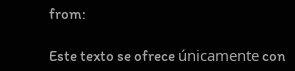from:

Este texto se ofrece únicamente con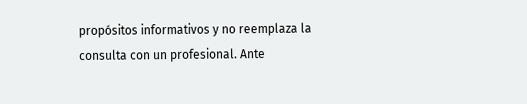propósitos informativos y no reemplaza la consulta con un profesional. Ante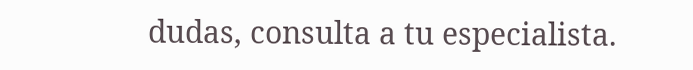dudas, consulta a tu especialista.